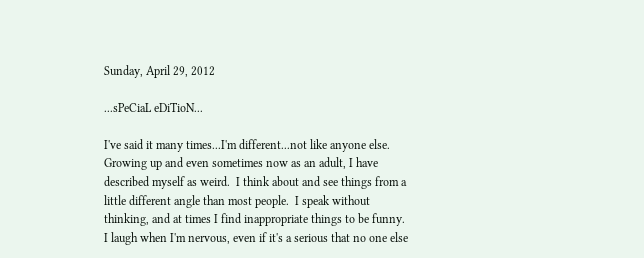Sunday, April 29, 2012

...sPeCiaL eDiTioN...

I've said it many times...I'm different...not like anyone else.  Growing up and even sometimes now as an adult, I have described myself as weird.  I think about and see things from a little different angle than most people.  I speak without thinking, and at times I find inappropriate things to be funny.  I laugh when I'm nervous, even if it's a serious that no one else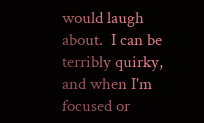would laugh about.  I can be terribly quirky, and when I'm focused or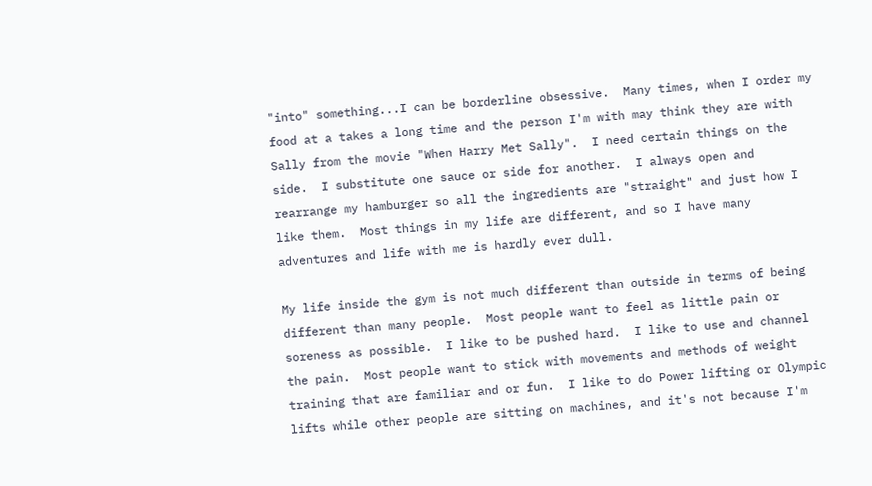"into" something...I can be borderline obsessive.  Many times, when I order my food at a takes a long time and the person I'm with may think they are with Sally from the movie "When Harry Met Sally".  I need certain things on the side.  I substitute one sauce or side for another.  I always open and rearrange my hamburger so all the ingredients are "straight" and just how I like them.  Most things in my life are different, and so I have many adventures and life with me is hardly ever dull.

My life inside the gym is not much different than outside in terms of being different than many people.  Most people want to feel as little pain or soreness as possible.  I like to be pushed hard.  I like to use and channel the pain.  Most people want to stick with movements and methods of weight training that are familiar and or fun.  I like to do Power lifting or Olympic lifts while other people are sitting on machines, and it's not because I'm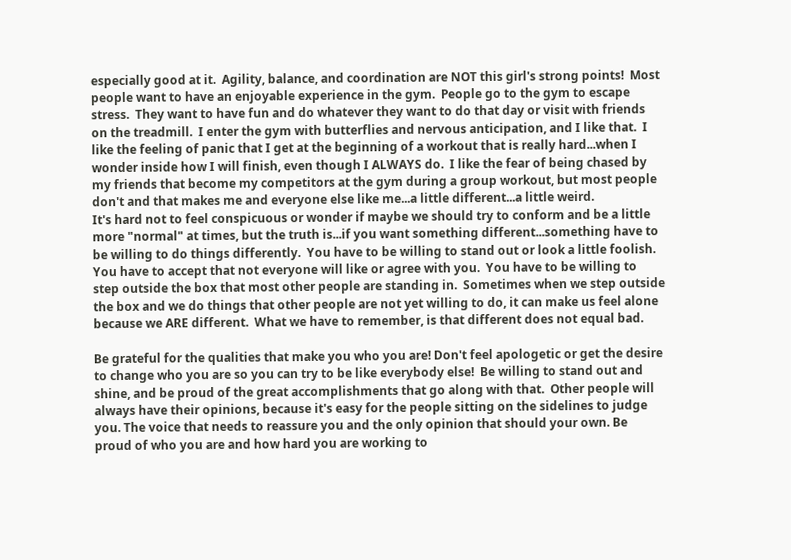especially good at it.  Agility, balance, and coordination are NOT this girl's strong points!  Most people want to have an enjoyable experience in the gym.  People go to the gym to escape stress.  They want to have fun and do whatever they want to do that day or visit with friends on the treadmill.  I enter the gym with butterflies and nervous anticipation, and I like that.  I like the feeling of panic that I get at the beginning of a workout that is really hard...when I wonder inside how I will finish, even though I ALWAYS do.  I like the fear of being chased by my friends that become my competitors at the gym during a group workout, but most people don't and that makes me and everyone else like me...a little different...a little weird.
It's hard not to feel conspicuous or wonder if maybe we should try to conform and be a little more "normal" at times, but the truth is...if you want something different...something have to be willing to do things differently.  You have to be willing to stand out or look a little foolish.  You have to accept that not everyone will like or agree with you.  You have to be willing to step outside the box that most other people are standing in.  Sometimes when we step outside the box and we do things that other people are not yet willing to do, it can make us feel alone because we ARE different.  What we have to remember, is that different does not equal bad.

Be grateful for the qualities that make you who you are! Don't feel apologetic or get the desire to change who you are so you can try to be like everybody else!  Be willing to stand out and shine, and be proud of the great accomplishments that go along with that.  Other people will always have their opinions, because it's easy for the people sitting on the sidelines to judge you. The voice that needs to reassure you and the only opinion that should your own. Be proud of who you are and how hard you are working to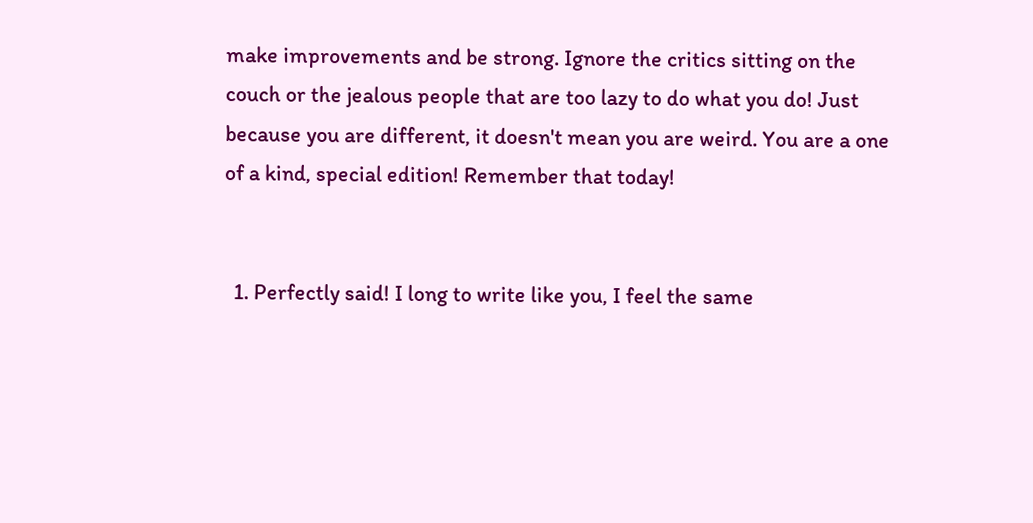make improvements and be strong. Ignore the critics sitting on the couch or the jealous people that are too lazy to do what you do! Just because you are different, it doesn't mean you are weird. You are a one of a kind, special edition! Remember that today!


  1. Perfectly said! I long to write like you, I feel the same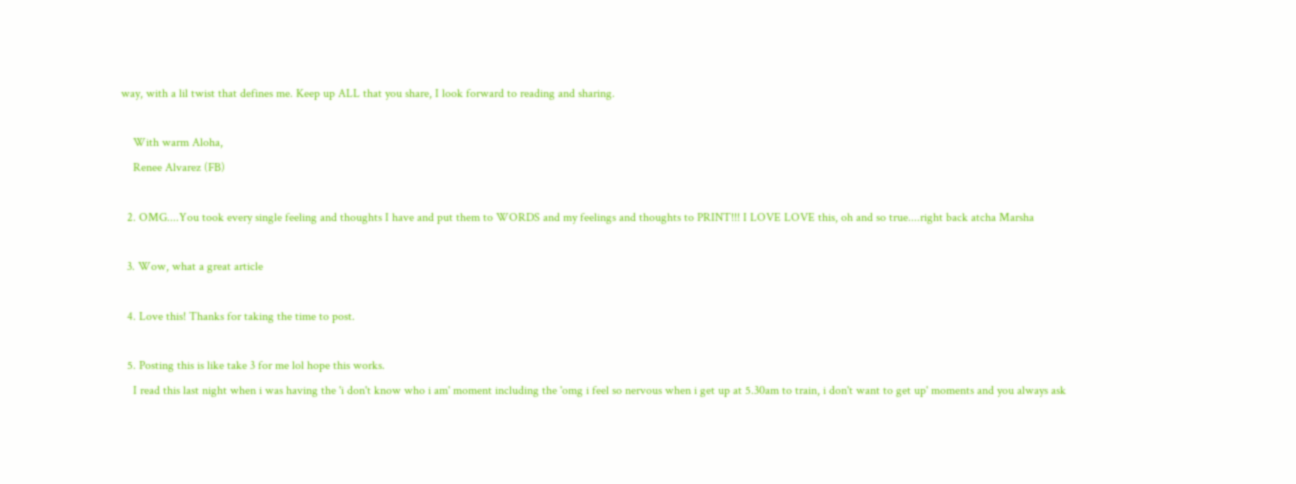way, with a lil twist that defines me. Keep up ALL that you share, I look forward to reading and sharing.

    With warm Aloha,
    Renee Alvarez (FB)

  2. OMG....You took every single feeling and thoughts I have and put them to WORDS and my feelings and thoughts to PRINT!!! I LOVE LOVE this, oh and so true....right back atcha Marsha

  3. Wow, what a great article

  4. Love this! Thanks for taking the time to post.

  5. Posting this is like take 3 for me lol hope this works.
    I read this last night when i was having the 'i don't know who i am' moment including the 'omg i feel so nervous when i get up at 5.30am to train, i don't want to get up' moments and you always ask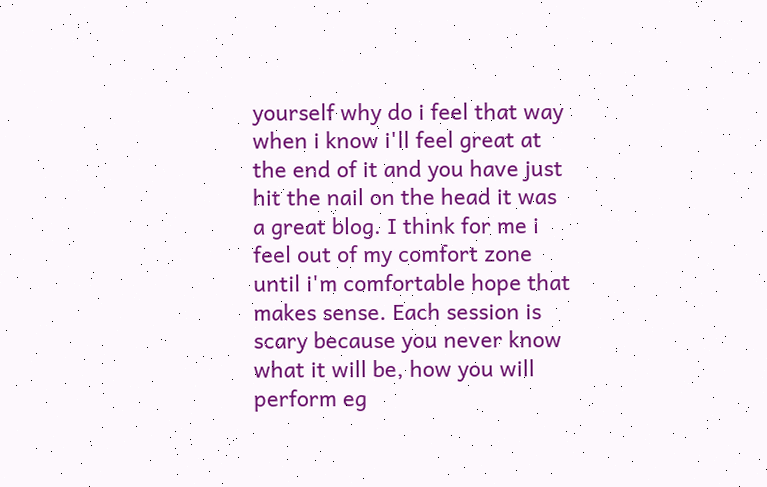yourself why do i feel that way when i know i'll feel great at the end of it and you have just hit the nail on the head it was a great blog. I think for me i feel out of my comfort zone until i'm comfortable hope that makes sense. Each session is scary because you never know what it will be, how you will perform eg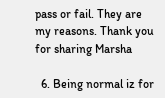pass or fail. They are my reasons. Thank you for sharing Marsha

  6. Being normal iz for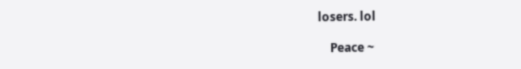losers. lol

    Peace ~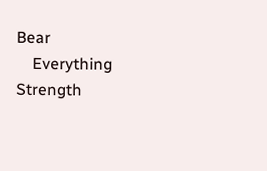Bear
    Everything Strength